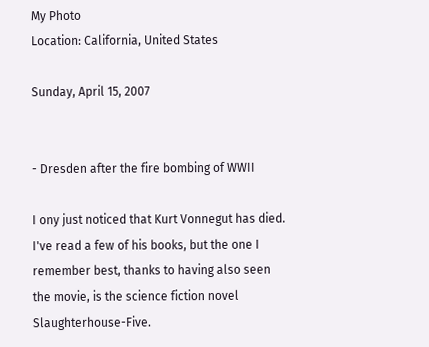My Photo
Location: California, United States

Sunday, April 15, 2007


- Dresden after the fire bombing of WWII

I ony just noticed that Kurt Vonnegut has died. I've read a few of his books, but the one I remember best, thanks to having also seen the movie, is the science fiction novel Slaughterhouse-Five.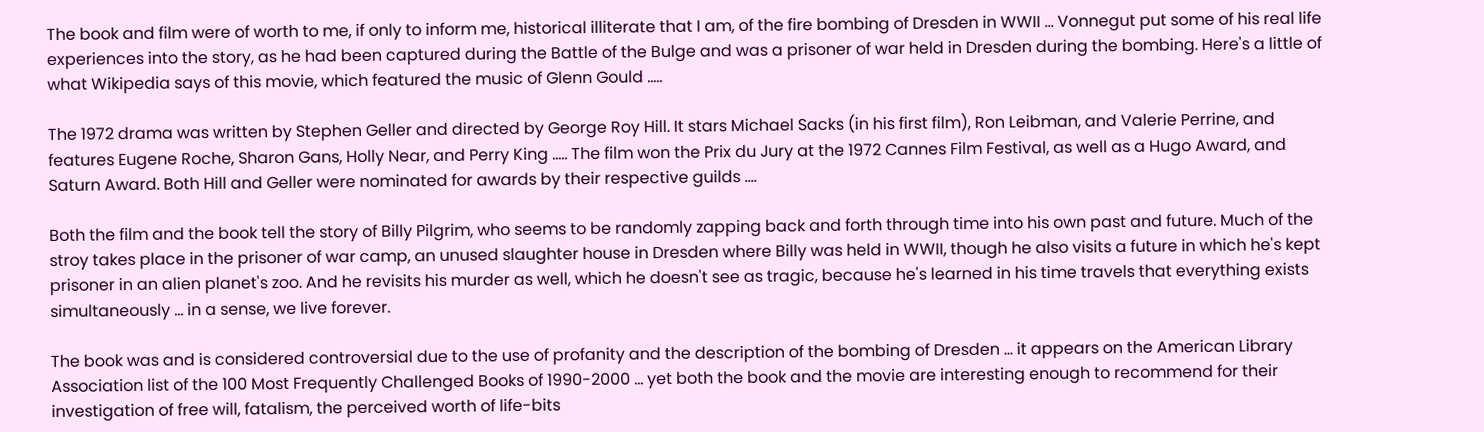The book and film were of worth to me, if only to inform me, historical illiterate that I am, of the fire bombing of Dresden in WWII ... Vonnegut put some of his real life experiences into the story, as he had been captured during the Battle of the Bulge and was a prisoner of war held in Dresden during the bombing. Here's a little of what Wikipedia says of this movie, which featured the music of Glenn Gould .....

The 1972 drama was written by Stephen Geller and directed by George Roy Hill. It stars Michael Sacks (in his first film), Ron Leibman, and Valerie Perrine, and features Eugene Roche, Sharon Gans, Holly Near, and Perry King ..... The film won the Prix du Jury at the 1972 Cannes Film Festival, as well as a Hugo Award, and Saturn Award. Both Hill and Geller were nominated for awards by their respective guilds ....

Both the film and the book tell the story of Billy Pilgrim, who seems to be randomly zapping back and forth through time into his own past and future. Much of the stroy takes place in the prisoner of war camp, an unused slaughter house in Dresden where Billy was held in WWII, though he also visits a future in which he's kept prisoner in an alien planet's zoo. And he revisits his murder as well, which he doesn't see as tragic, because he's learned in his time travels that everything exists simultaneously ... in a sense, we live forever.

The book was and is considered controversial due to the use of profanity and the description of the bombing of Dresden ... it appears on the American Library Association list of the 100 Most Frequently Challenged Books of 1990-2000 ... yet both the book and the movie are interesting enough to recommend for their investigation of free will, fatalism, the perceived worth of life-bits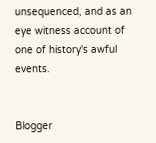unsequenced, and as an eye witness account of one of history's awful events.


Blogger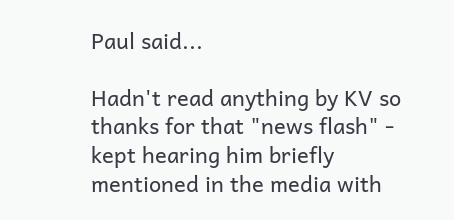Paul said...

Hadn't read anything by KV so thanks for that "news flash" - kept hearing him briefly mentioned in the media with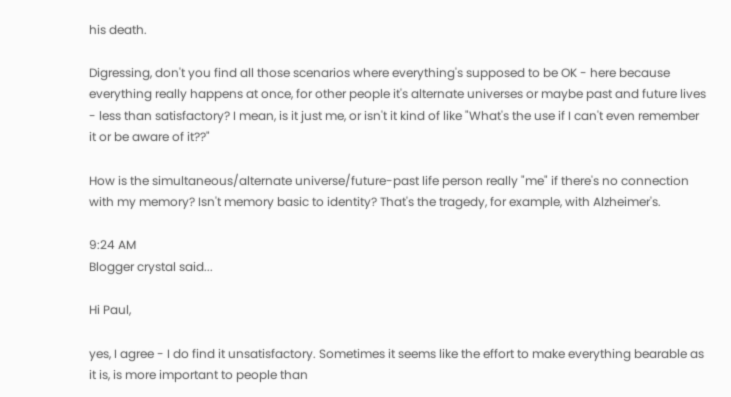his death.

Digressing, don't you find all those scenarios where everything's supposed to be OK - here because everything really happens at once, for other people it's alternate universes or maybe past and future lives - less than satisfactory? I mean, is it just me, or isn't it kind of like "What's the use if I can't even remember it or be aware of it??"

How is the simultaneous/alternate universe/future-past life person really "me" if there's no connection with my memory? Isn't memory basic to identity? That's the tragedy, for example, with Alzheimer's.

9:24 AM
Blogger crystal said...

Hi Paul,

yes, I agree - I do find it unsatisfactory. Sometimes it seems like the effort to make everything bearable as it is, is more important to people than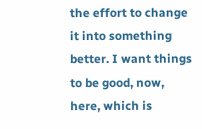the effort to change it into something better. I want things to be good, now, here, which is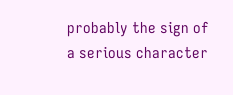probably the sign of a serious character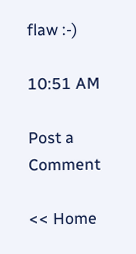flaw :-)

10:51 AM

Post a Comment

<< Home